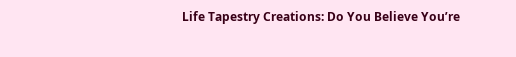Life Tapestry Creations: Do You Believe You’re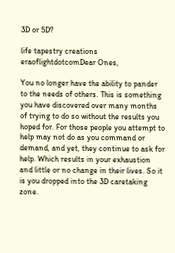3D or 5D?

life tapestry creations eraoflightdotcomDear Ones,

You no longer have the ability to pander to the needs of others. This is something you have discovered over many months of trying to do so without the results you hoped for. For those people you attempt to help may not do as you command or demand, and yet, they continue to ask for help. Which results in your exhaustion and little or no change in their lives. So it is you dropped into the 3D caretaking zone.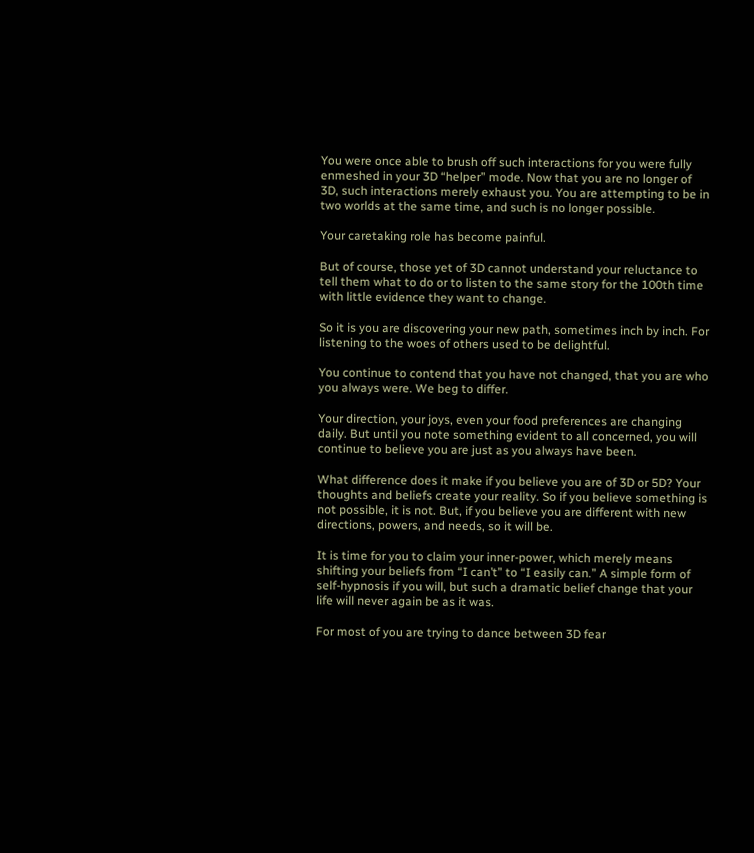You were once able to brush off such interactions for you were fully enmeshed in your 3D “helper” mode. Now that you are no longer of 3D, such interactions merely exhaust you. You are attempting to be in two worlds at the same time, and such is no longer possible.

Your caretaking role has become painful.

But of course, those yet of 3D cannot understand your reluctance to tell them what to do or to listen to the same story for the 100th time with little evidence they want to change.

So it is you are discovering your new path, sometimes inch by inch. For listening to the woes of others used to be delightful.

You continue to contend that you have not changed, that you are who you always were. We beg to differ.

Your direction, your joys, even your food preferences are changing daily. But until you note something evident to all concerned, you will continue to believe you are just as you always have been.

What difference does it make if you believe you are of 3D or 5D? Your thoughts and beliefs create your reality. So if you believe something is not possible, it is not. But, if you believe you are different with new directions, powers, and needs, so it will be.

It is time for you to claim your inner-power, which merely means shifting your beliefs from “I can’t” to “I easily can.” A simple form of self-hypnosis if you will, but such a dramatic belief change that your life will never again be as it was.

For most of you are trying to dance between 3D fear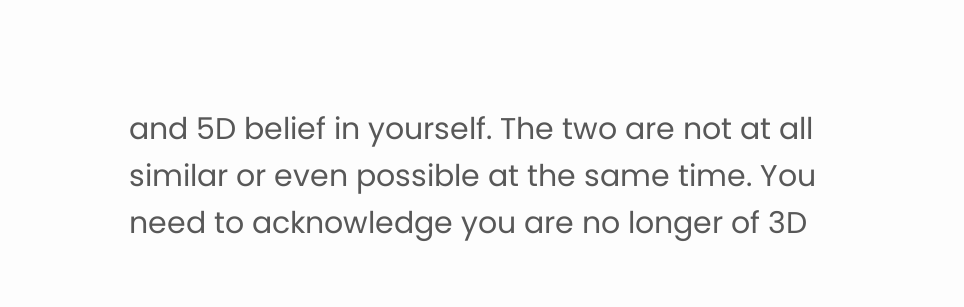and 5D belief in yourself. The two are not at all similar or even possible at the same time. You need to acknowledge you are no longer of 3D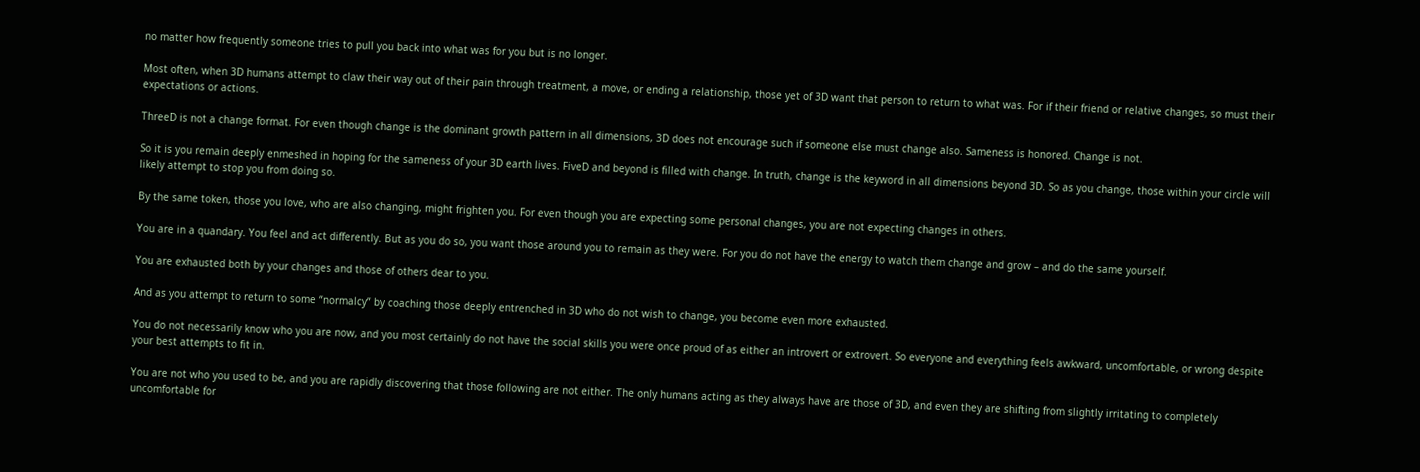no matter how frequently someone tries to pull you back into what was for you but is no longer.

Most often, when 3D humans attempt to claw their way out of their pain through treatment, a move, or ending a relationship, those yet of 3D want that person to return to what was. For if their friend or relative changes, so must their expectations or actions.

ThreeD is not a change format. For even though change is the dominant growth pattern in all dimensions, 3D does not encourage such if someone else must change also. Sameness is honored. Change is not.

So it is you remain deeply enmeshed in hoping for the sameness of your 3D earth lives. FiveD and beyond is filled with change. In truth, change is the keyword in all dimensions beyond 3D. So as you change, those within your circle will likely attempt to stop you from doing so.

By the same token, those you love, who are also changing, might frighten you. For even though you are expecting some personal changes, you are not expecting changes in others.

You are in a quandary. You feel and act differently. But as you do so, you want those around you to remain as they were. For you do not have the energy to watch them change and grow – and do the same yourself.

You are exhausted both by your changes and those of others dear to you.

And as you attempt to return to some “normalcy” by coaching those deeply entrenched in 3D who do not wish to change, you become even more exhausted.

You do not necessarily know who you are now, and you most certainly do not have the social skills you were once proud of as either an introvert or extrovert. So everyone and everything feels awkward, uncomfortable, or wrong despite your best attempts to fit in.

You are not who you used to be, and you are rapidly discovering that those following are not either. The only humans acting as they always have are those of 3D, and even they are shifting from slightly irritating to completely uncomfortable for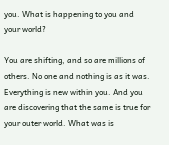you. What is happening to you and your world?

You are shifting, and so are millions of others. No one and nothing is as it was. Everything is new within you. And you are discovering that the same is true for your outer world. What was is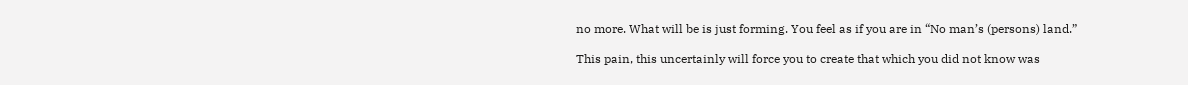no more. What will be is just forming. You feel as if you are in “No man’s (persons) land.”

This pain, this uncertainly will force you to create that which you did not know was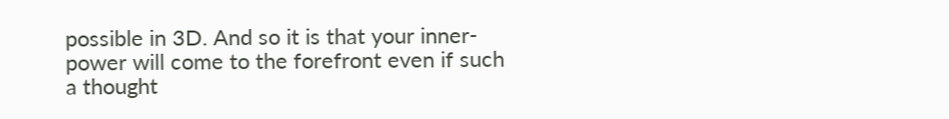possible in 3D. And so it is that your inner-power will come to the forefront even if such a thought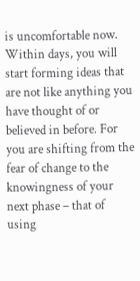is uncomfortable now. Within days, you will start forming ideas that are not like anything you have thought of or believed in before. For you are shifting from the fear of change to the knowingness of your next phase – that of using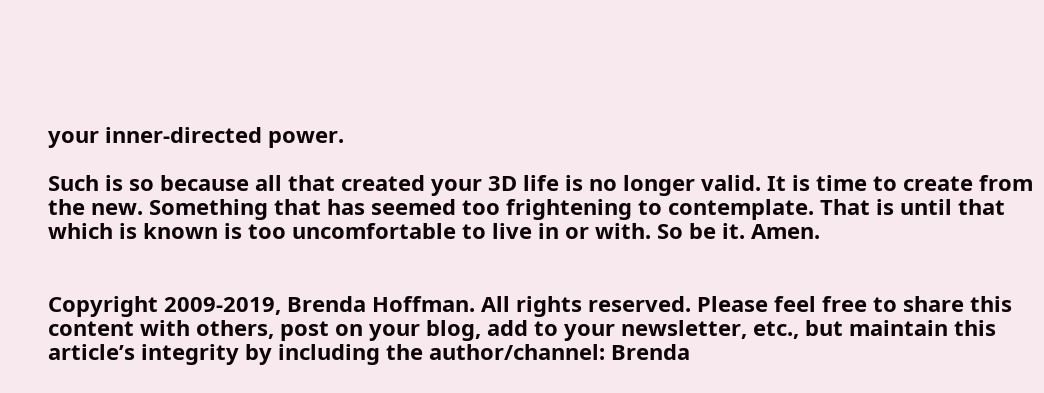your inner-directed power.

Such is so because all that created your 3D life is no longer valid. It is time to create from the new. Something that has seemed too frightening to contemplate. That is until that which is known is too uncomfortable to live in or with. So be it. Amen.


Copyright 2009-2019, Brenda Hoffman. All rights reserved. Please feel free to share this content with others, post on your blog, add to your newsletter, etc., but maintain this article’s integrity by including the author/channel: Brenda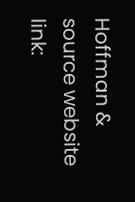Hoffman & source website link: